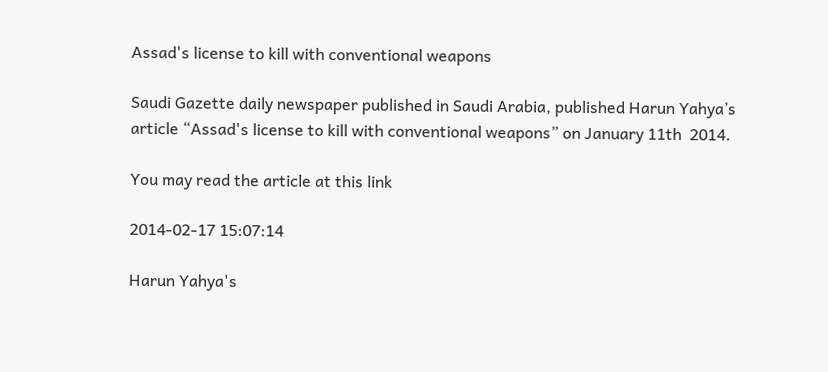Assad's license to kill with conventional weapons

Saudi Gazette daily newspaper published in Saudi Arabia, published Harun Yahya’s article “Assad's license to kill with conventional weapons” on January 11th  2014.

You may read the article at this link

2014-02-17 15:07:14

Harun Yahya's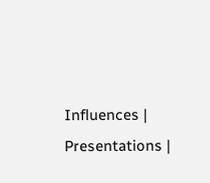Influences | Presentations |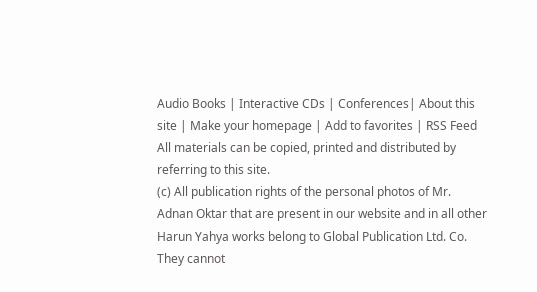Audio Books | Interactive CDs | Conferences| About this site | Make your homepage | Add to favorites | RSS Feed
All materials can be copied, printed and distributed by referring to this site.
(c) All publication rights of the personal photos of Mr. Adnan Oktar that are present in our website and in all other Harun Yahya works belong to Global Publication Ltd. Co. They cannot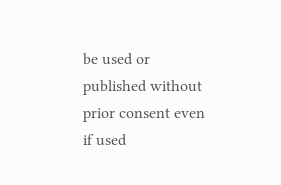be used or published without prior consent even if used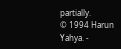partially.
© 1994 Harun Yahya. -